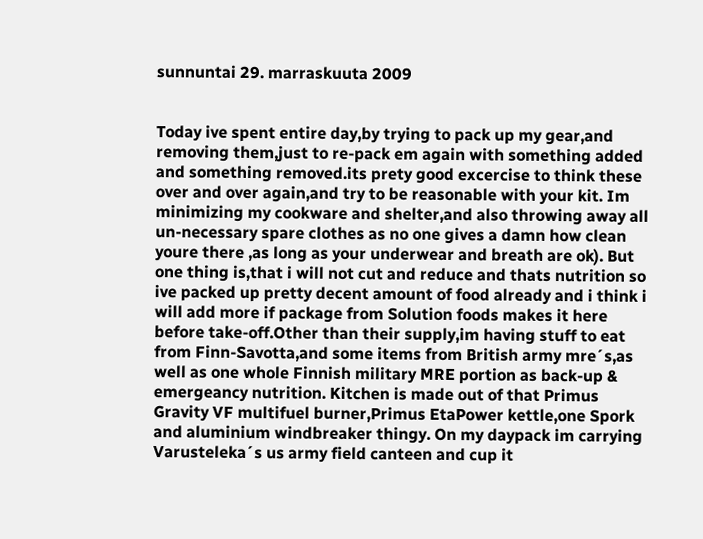sunnuntai 29. marraskuuta 2009


Today ive spent entire day,by trying to pack up my gear,and removing them,just to re-pack em again with something added and something removed.its prety good excercise to think these over and over again,and try to be reasonable with your kit. Im minimizing my cookware and shelter,and also throwing away all un-necessary spare clothes as no one gives a damn how clean youre there ,as long as your underwear and breath are ok). But one thing is,that i will not cut and reduce and thats nutrition so ive packed up pretty decent amount of food already and i think i will add more if package from Solution foods makes it here before take-off.Other than their supply,im having stuff to eat from Finn-Savotta,and some items from British army mre´s,as well as one whole Finnish military MRE portion as back-up & emergeancy nutrition. Kitchen is made out of that Primus Gravity VF multifuel burner,Primus EtaPower kettle,one Spork and aluminium windbreaker thingy. On my daypack im carrying Varusteleka´s us army field canteen and cup it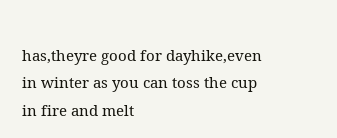has,theyre good for dayhike,even in winter as you can toss the cup in fire and melt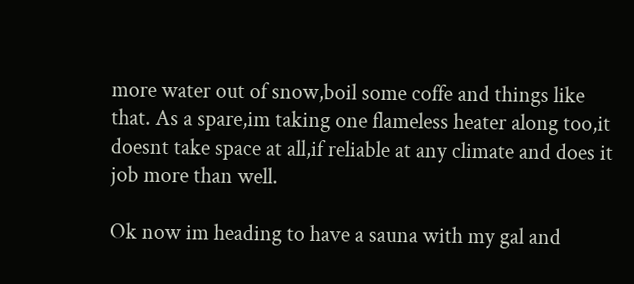more water out of snow,boil some coffe and things like that. As a spare,im taking one flameless heater along too,it doesnt take space at all,if reliable at any climate and does it job more than well.

Ok now im heading to have a sauna with my gal and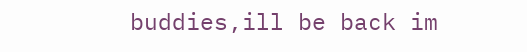buddies,ill be back im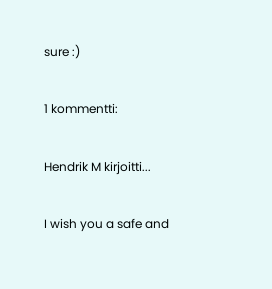sure :)

1 kommentti:

Hendrik M kirjoitti...

I wish you a safe and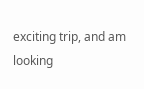exciting trip, and am looking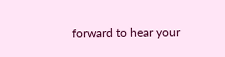forward to hear your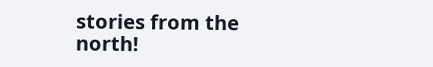stories from the north!